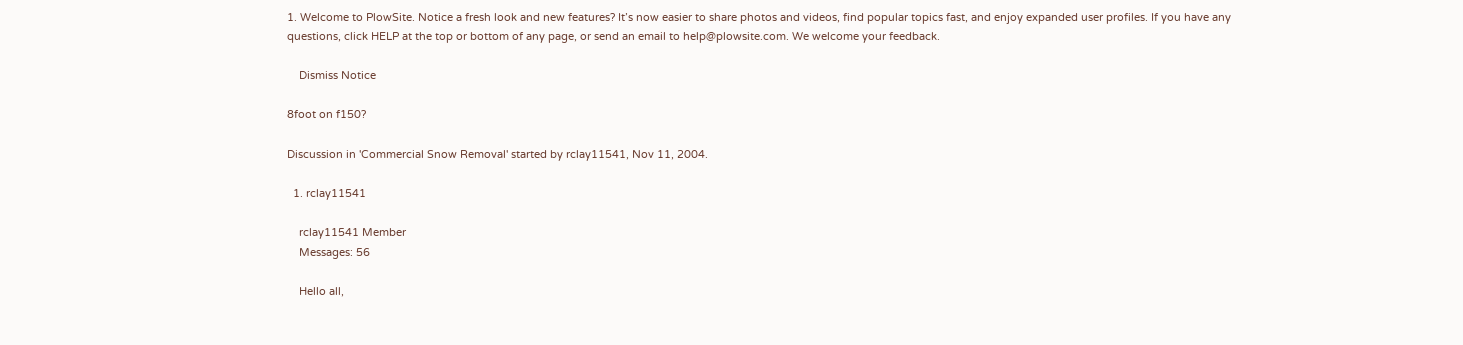1. Welcome to PlowSite. Notice a fresh look and new features? It’s now easier to share photos and videos, find popular topics fast, and enjoy expanded user profiles. If you have any questions, click HELP at the top or bottom of any page, or send an email to help@plowsite.com. We welcome your feedback.

    Dismiss Notice

8foot on f150?

Discussion in 'Commercial Snow Removal' started by rclay11541, Nov 11, 2004.

  1. rclay11541

    rclay11541 Member
    Messages: 56

    Hello all,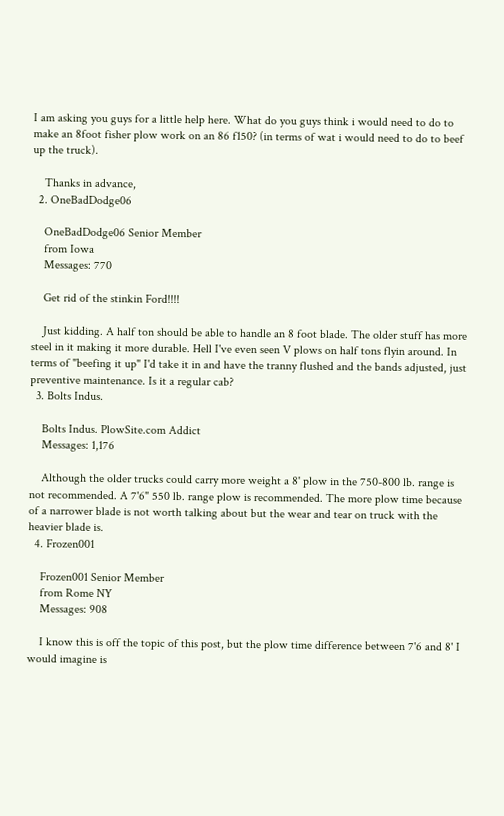I am asking you guys for a little help here. What do you guys think i would need to do to make an 8foot fisher plow work on an 86 f150? (in terms of wat i would need to do to beef up the truck).

    Thanks in advance,
  2. OneBadDodge06

    OneBadDodge06 Senior Member
    from Iowa
    Messages: 770

    Get rid of the stinkin Ford!!!!

    Just kidding. A half ton should be able to handle an 8 foot blade. The older stuff has more steel in it making it more durable. Hell I've even seen V plows on half tons flyin around. In terms of "beefing it up" I'd take it in and have the tranny flushed and the bands adjusted, just preventive maintenance. Is it a regular cab?
  3. Bolts Indus.

    Bolts Indus. PlowSite.com Addict
    Messages: 1,176

    Although the older trucks could carry more weight a 8' plow in the 750-800 lb. range is not recommended. A 7'6" 550 lb. range plow is recommended. The more plow time because of a narrower blade is not worth talking about but the wear and tear on truck with the heavier blade is.
  4. Frozen001

    Frozen001 Senior Member
    from Rome NY
    Messages: 908

    I know this is off the topic of this post, but the plow time difference between 7'6 and 8' I would imagine is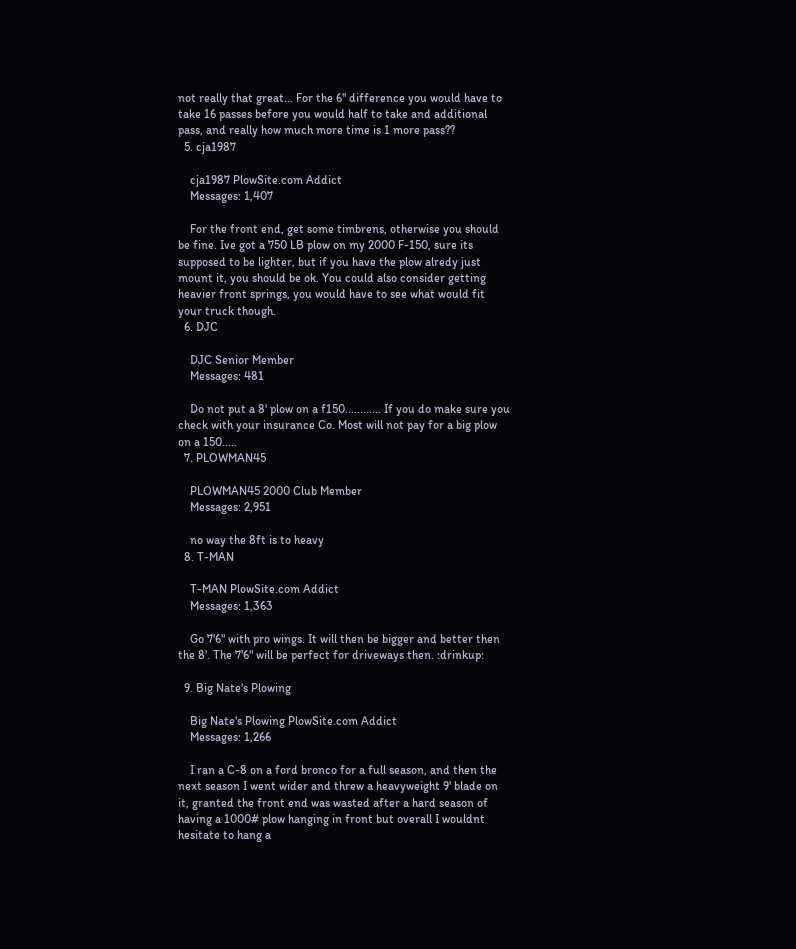not really that great... For the 6" difference you would have to take 16 passes before you would half to take and additional pass, and really how much more time is 1 more pass??
  5. cja1987

    cja1987 PlowSite.com Addict
    Messages: 1,407

    For the front end, get some timbrens, otherwise you should be fine. Ive got a 750 LB plow on my 2000 F-150, sure its supposed to be lighter, but if you have the plow alredy just mount it, you should be ok. You could also consider getting heavier front springs, you would have to see what would fit your truck though.
  6. DJC

    DJC Senior Member
    Messages: 481

    Do not put a 8' plow on a f150............ If you do make sure you check with your insurance Co. Most will not pay for a big plow on a 150.....
  7. PLOWMAN45

    PLOWMAN45 2000 Club Member
    Messages: 2,951

    no way the 8ft is to heavy
  8. T-MAN

    T-MAN PlowSite.com Addict
    Messages: 1,363

    Go 7'6" with pro wings. It will then be bigger and better then the 8'. The 7'6" will be perfect for driveways then. :drinkup:

  9. Big Nate's Plowing

    Big Nate's Plowing PlowSite.com Addict
    Messages: 1,266

    I ran a C-8 on a ford bronco for a full season, and then the next season I went wider and threw a heavyweight 9' blade on it, granted the front end was wasted after a hard season of having a 1000# plow hanging in front but overall I wouldnt hesitate to hang a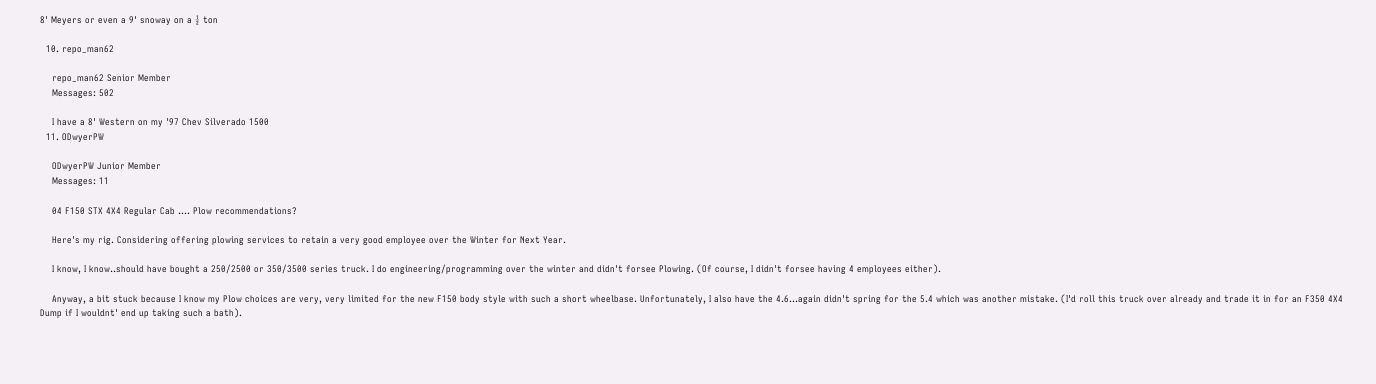8' Meyers or even a 9' snoway on a ½ ton

  10. repo_man62

    repo_man62 Senior Member
    Messages: 502

    I have a 8' Western on my '97 Chev Silverado 1500
  11. ODwyerPW

    ODwyerPW Junior Member
    Messages: 11

    04 F150 STX 4X4 Regular Cab .... Plow recommendations?

    Here's my rig. Considering offering plowing services to retain a very good employee over the Winter for Next Year.

    I know, I know..should have bought a 250/2500 or 350/3500 series truck. I do engineering/programming over the winter and didn't forsee Plowing. (Of course, I didn't forsee having 4 employees either).

    Anyway, a bit stuck because I know my Plow choices are very, very limited for the new F150 body style with such a short wheelbase. Unfortunately, I also have the 4.6...again didn't spring for the 5.4 which was another mistake. (I'd roll this truck over already and trade it in for an F350 4X4 Dump if I wouldnt' end up taking such a bath).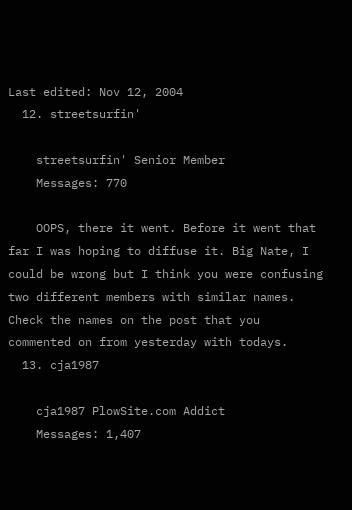Last edited: Nov 12, 2004
  12. streetsurfin'

    streetsurfin' Senior Member
    Messages: 770

    OOPS, there it went. Before it went that far I was hoping to diffuse it. Big Nate, I could be wrong but I think you were confusing two different members with similar names. Check the names on the post that you commented on from yesterday with todays.
  13. cja1987

    cja1987 PlowSite.com Addict
    Messages: 1,407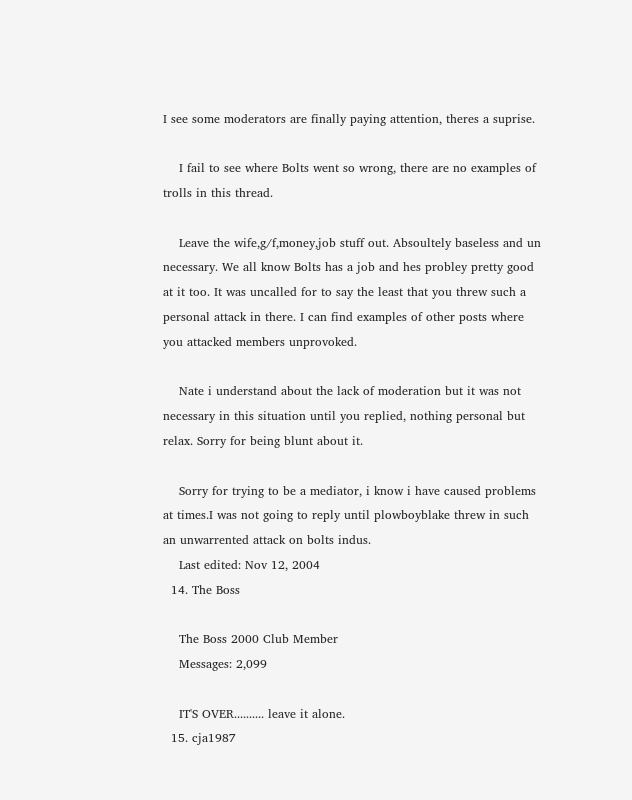I see some moderators are finally paying attention, theres a suprise.

    I fail to see where Bolts went so wrong, there are no examples of trolls in this thread.

    Leave the wife,g/f,money,job stuff out. Absoultely baseless and un necessary. We all know Bolts has a job and hes probley pretty good at it too. It was uncalled for to say the least that you threw such a personal attack in there. I can find examples of other posts where you attacked members unprovoked.

    Nate i understand about the lack of moderation but it was not necessary in this situation until you replied, nothing personal but relax. Sorry for being blunt about it.

    Sorry for trying to be a mediator, i know i have caused problems at times.I was not going to reply until plowboyblake threw in such an unwarrented attack on bolts indus.
    Last edited: Nov 12, 2004
  14. The Boss

    The Boss 2000 Club Member
    Messages: 2,099

    IT'S OVER.......... leave it alone.
  15. cja1987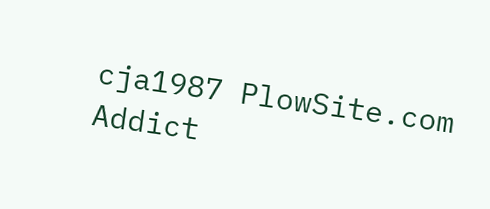cja1987 PlowSite.com Addict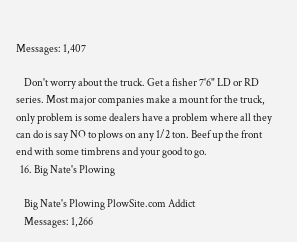Messages: 1,407

    Don't worry about the truck. Get a fisher 7'6" LD or RD series. Most major companies make a mount for the truck, only problem is some dealers have a problem where all they can do is say NO to plows on any 1/2 ton. Beef up the front end with some timbrens and your good to go.
  16. Big Nate's Plowing

    Big Nate's Plowing PlowSite.com Addict
    Messages: 1,266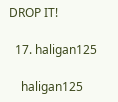DROP IT!

  17. haligan125

    haligan125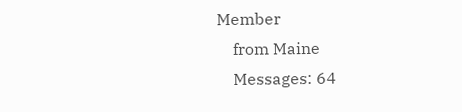Member
    from Maine
    Messages: 64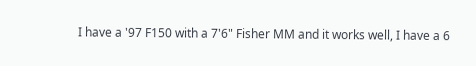I have a '97 F150 with a 7'6" Fisher MM and it works well, I have a 6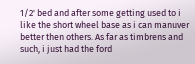1/2' bed and after some getting used to i like the short wheel base as i can manuver better then others. As far as timbrens and such, i just had the ford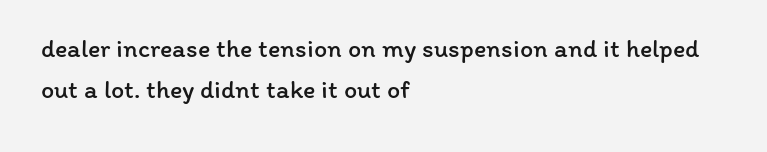dealer increase the tension on my suspension and it helped out a lot. they didnt take it out of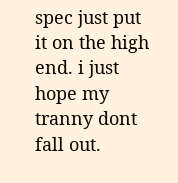spec just put it on the high end. i just hope my tranny dont fall out.